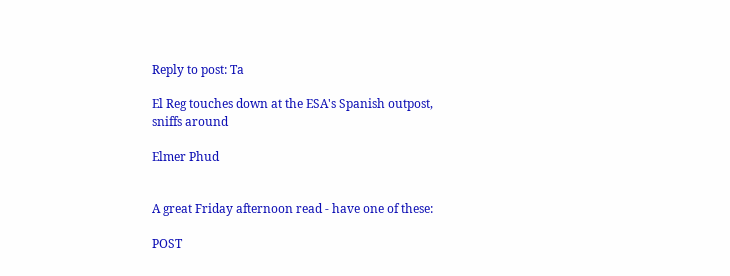Reply to post: Ta

El Reg touches down at the ESA's Spanish outpost, sniffs around

Elmer Phud


A great Friday afternoon read - have one of these:

POST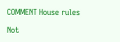COMMENT House rules

Not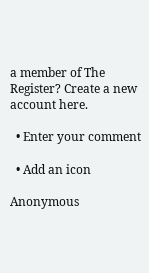a member of The Register? Create a new account here.

  • Enter your comment

  • Add an icon

Anonymous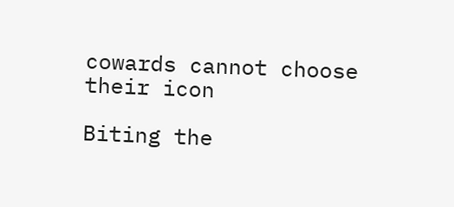cowards cannot choose their icon

Biting the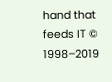hand that feeds IT © 1998–2019